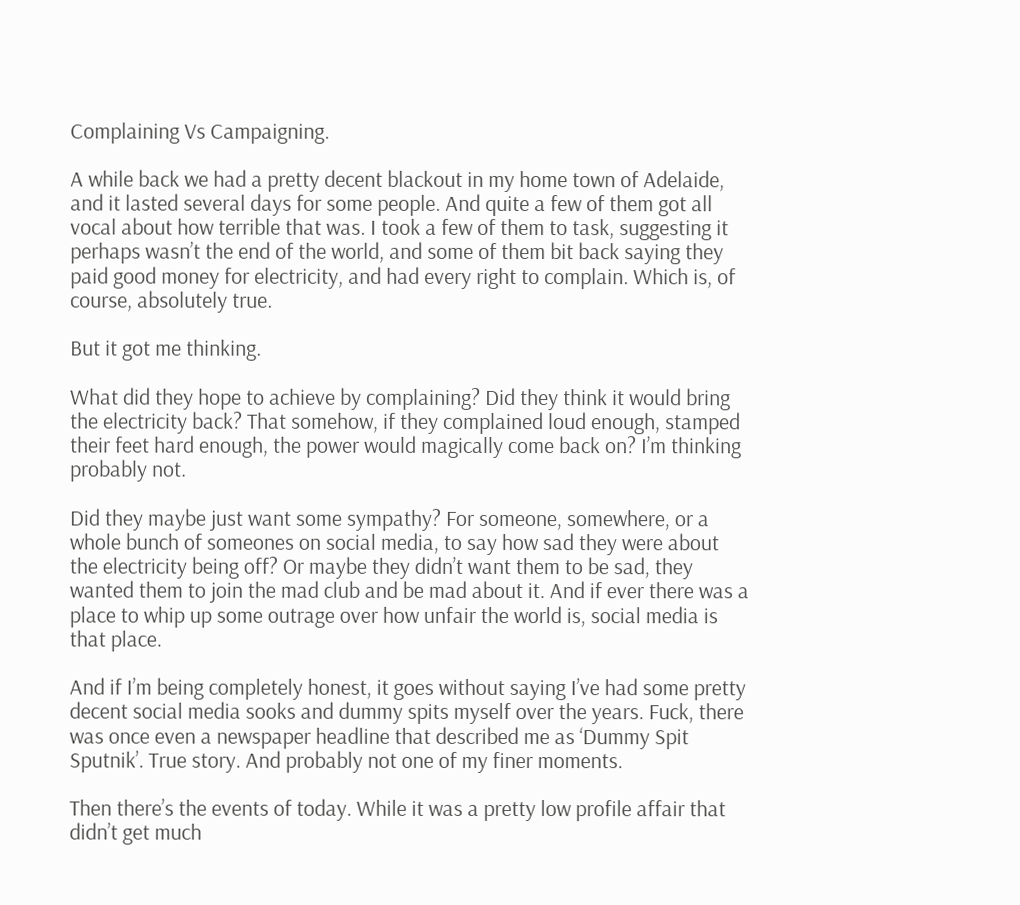Complaining Vs Campaigning.

A while back we had a pretty decent blackout in my home town of Adelaide, and it lasted several days for some people. And quite a few of them got all vocal about how terrible that was. I took a few of them to task, suggesting it perhaps wasn’t the end of the world, and some of them bit back saying they paid good money for electricity, and had every right to complain. Which is, of course, absolutely true.

But it got me thinking.

What did they hope to achieve by complaining? Did they think it would bring the electricity back? That somehow, if they complained loud enough, stamped their feet hard enough, the power would magically come back on? I’m thinking probably not.

Did they maybe just want some sympathy? For someone, somewhere, or a whole bunch of someones on social media, to say how sad they were about the electricity being off? Or maybe they didn’t want them to be sad, they wanted them to join the mad club and be mad about it. And if ever there was a place to whip up some outrage over how unfair the world is, social media is that place.

And if I’m being completely honest, it goes without saying I’ve had some pretty decent social media sooks and dummy spits myself over the years. Fuck, there was once even a newspaper headline that described me as ‘Dummy Spit Sputnik’. True story. And probably not one of my finer moments.

Then there’s the events of today. While it was a pretty low profile affair that didn’t get much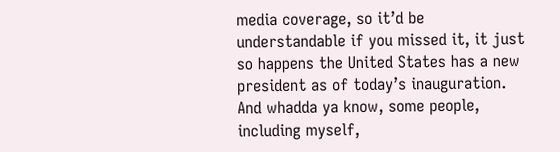media coverage, so it’d be understandable if you missed it, it just so happens the United States has a new president as of today’s inauguration. And whadda ya know, some people, including myself,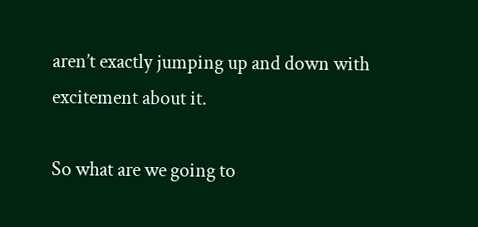aren’t exactly jumping up and down with excitement about it.

So what are we going to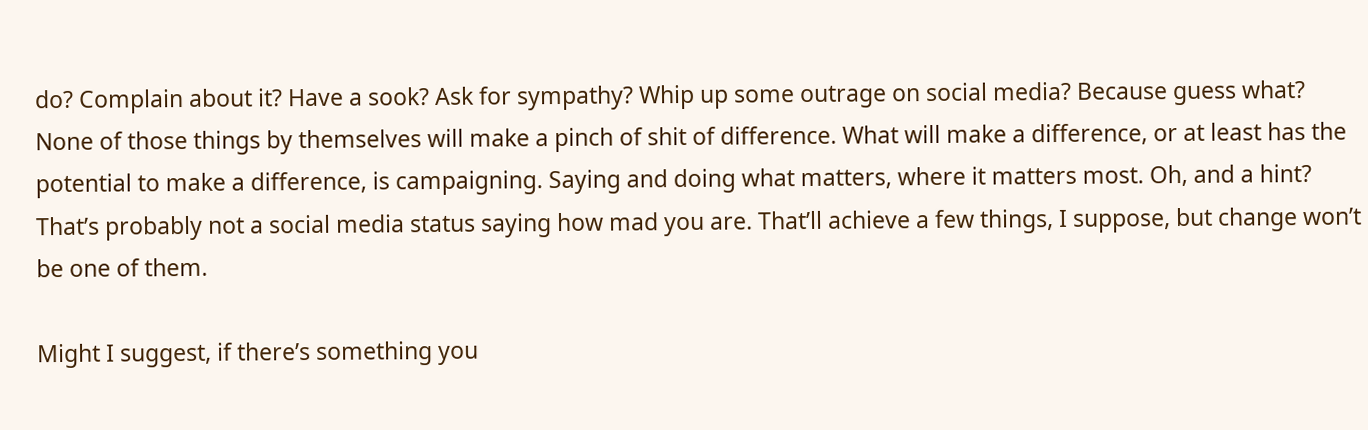do? Complain about it? Have a sook? Ask for sympathy? Whip up some outrage on social media? Because guess what? None of those things by themselves will make a pinch of shit of difference. What will make a difference, or at least has the potential to make a difference, is campaigning. Saying and doing what matters, where it matters most. Oh, and a hint? That’s probably not a social media status saying how mad you are. That’ll achieve a few things, I suppose, but change won’t be one of them.

Might I suggest, if there’s something you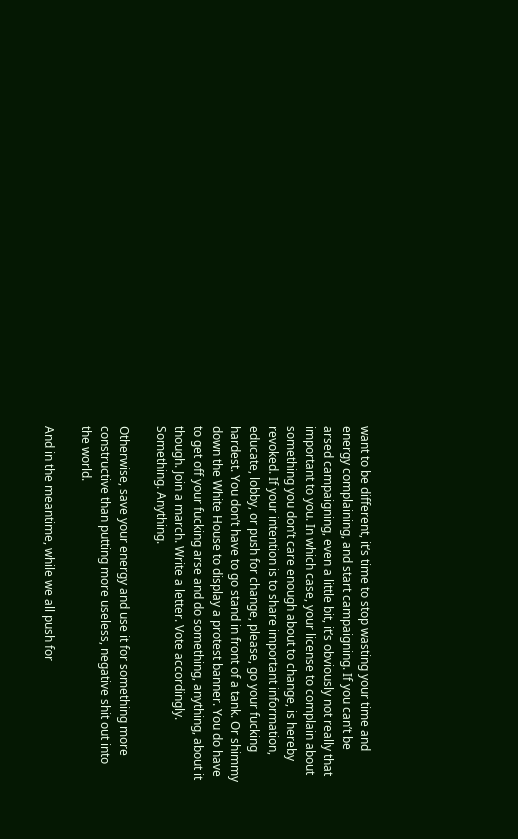want to be different, it’s time to stop wasting your time and energy complaining, and start campaigning. If you can’t be arsed campaigning, even a little bit, it’s obviously not really that important to you. In which case, your license to complain about something you don’t care enough about to change, is hereby revoked. If your intention is to share important information, educate, lobby, or push for change, please, go your fucking hardest. You don’t have to go stand in front of a tank. Or shimmy down the White House to display a protest banner. You do have to get off your fucking arse and do something, anything, about it though. Join a march. Write a letter. Vote accordingly. Something. Anything.

Otherwise, save your energy and use it for something more constructive than putting more useless, negative shit out into the world.

And in the meantime, while we all push for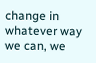change in whatever way we can, we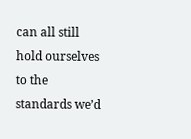can all still hold ourselves to the standards we’d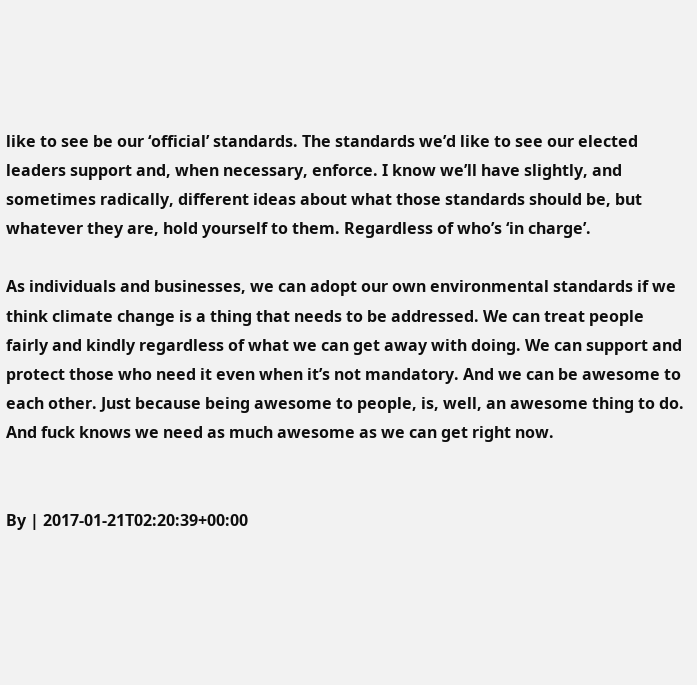like to see be our ‘official’ standards. The standards we’d like to see our elected leaders support and, when necessary, enforce. I know we’ll have slightly, and sometimes radically, different ideas about what those standards should be, but whatever they are, hold yourself to them. Regardless of who’s ‘in charge’.

As individuals and businesses, we can adopt our own environmental standards if we think climate change is a thing that needs to be addressed. We can treat people fairly and kindly regardless of what we can get away with doing. We can support and protect those who need it even when it’s not mandatory. And we can be awesome to each other. Just because being awesome to people, is, well, an awesome thing to do. And fuck knows we need as much awesome as we can get right now.


By | 2017-01-21T02:20:39+00:00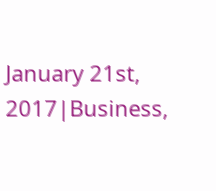January 21st, 2017|Business,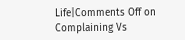Life|Comments Off on Complaining Vs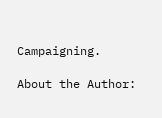Campaigning.

About the Author: